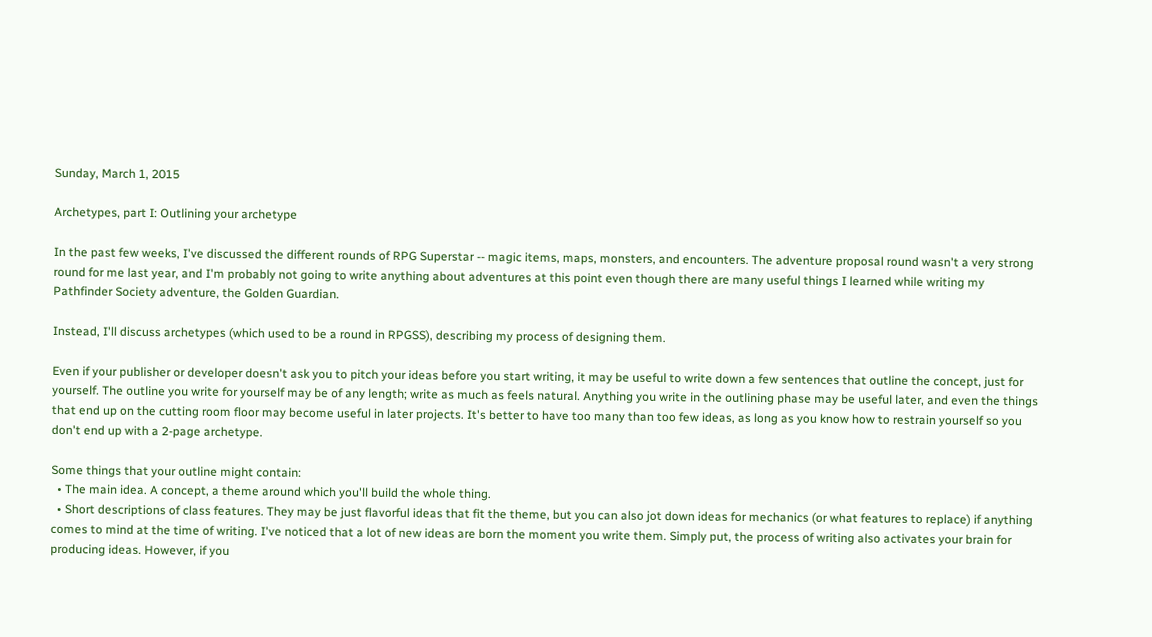Sunday, March 1, 2015

Archetypes, part I: Outlining your archetype

In the past few weeks, I've discussed the different rounds of RPG Superstar -- magic items, maps, monsters, and encounters. The adventure proposal round wasn't a very strong round for me last year, and I'm probably not going to write anything about adventures at this point even though there are many useful things I learned while writing my Pathfinder Society adventure, the Golden Guardian.

Instead, I'll discuss archetypes (which used to be a round in RPGSS), describing my process of designing them.

Even if your publisher or developer doesn't ask you to pitch your ideas before you start writing, it may be useful to write down a few sentences that outline the concept, just for yourself. The outline you write for yourself may be of any length; write as much as feels natural. Anything you write in the outlining phase may be useful later, and even the things that end up on the cutting room floor may become useful in later projects. It's better to have too many than too few ideas, as long as you know how to restrain yourself so you don't end up with a 2-page archetype.

Some things that your outline might contain:
  • The main idea. A concept, a theme around which you'll build the whole thing.
  • Short descriptions of class features. They may be just flavorful ideas that fit the theme, but you can also jot down ideas for mechanics (or what features to replace) if anything comes to mind at the time of writing. I've noticed that a lot of new ideas are born the moment you write them. Simply put, the process of writing also activates your brain for producing ideas. However, if you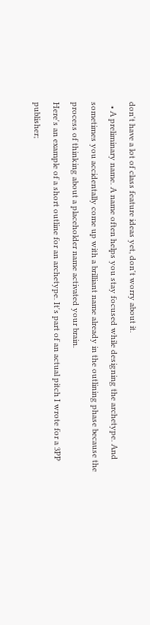don't have a lot of class feature ideas yet, don't worry about it.
  • A preliminary name. A name often helps you stay focused while designing the archetype. And sometimes you accidentally come up with a brilliant name already in the outlining phase because the process of thinking about a placeholder name activated your brain.
Here's an example of a short outline for an archetype. It's part of an actual pitch I wrote for a 3PP publisher;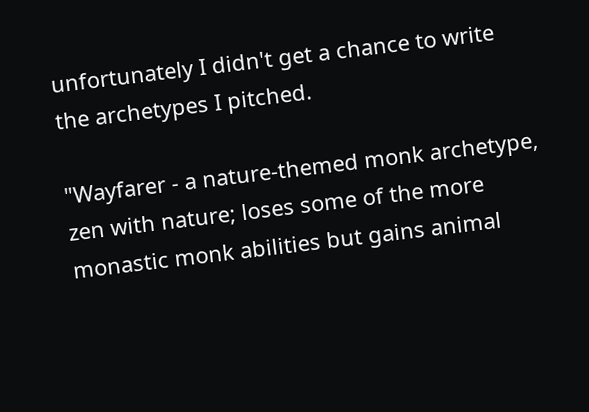unfortunately I didn't get a chance to write the archetypes I pitched.

"Wayfarer - a nature-themed monk archetype, zen with nature; loses some of the more monastic monk abilities but gains animal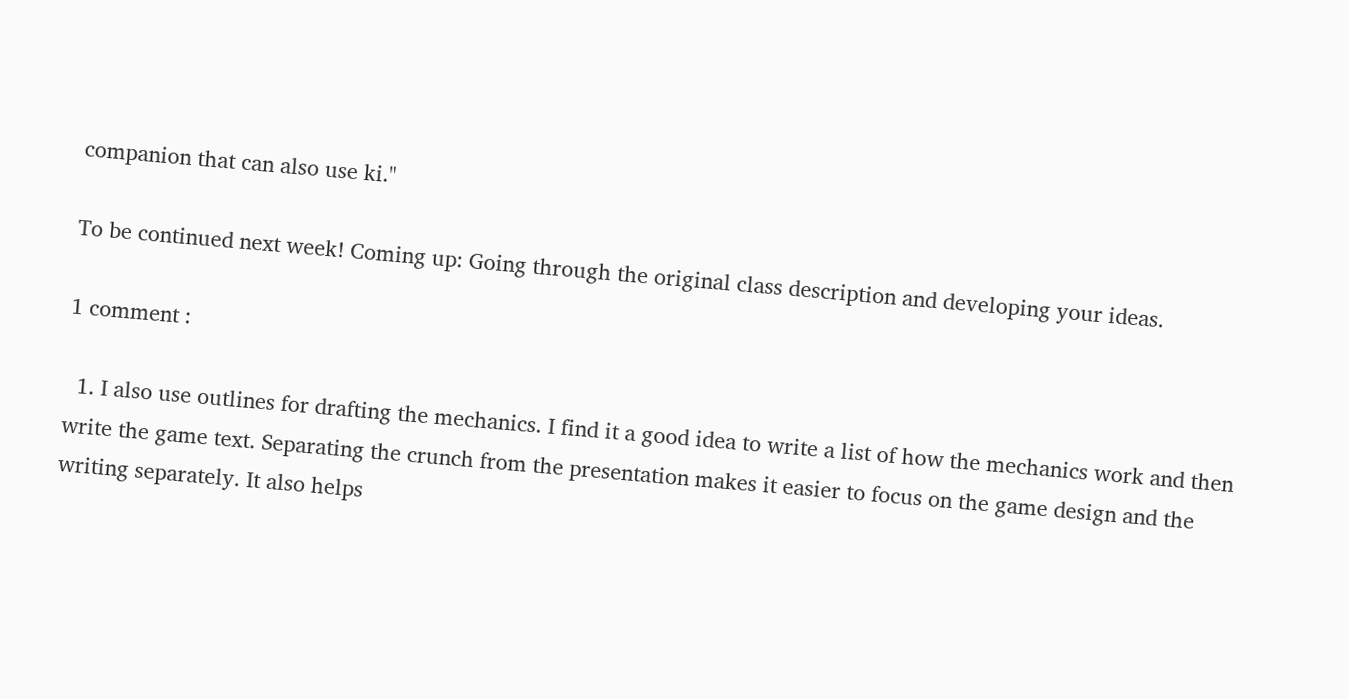companion that can also use ki."

To be continued next week! Coming up: Going through the original class description and developing your ideas.

1 comment :

  1. I also use outlines for drafting the mechanics. I find it a good idea to write a list of how the mechanics work and then write the game text. Separating the crunch from the presentation makes it easier to focus on the game design and the writing separately. It also helps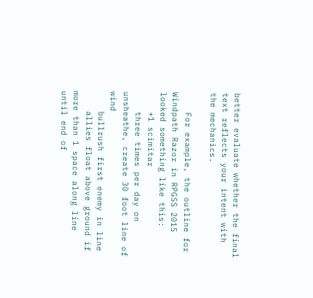better evaluate whether the final text reflects your intent with the mechanics.

    For example, the outline for Windpath Razor in RPGSS 2015 looked something like this:
    +1 scimitar
    three times per day on unsheathe, create 30 foot line of wind
    bullrush first enemy in line
    allies float above ground if more than 1 space along line until end of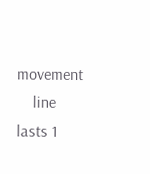movement
    line lasts 1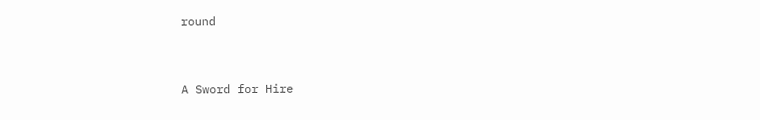round


A Sword for Hire